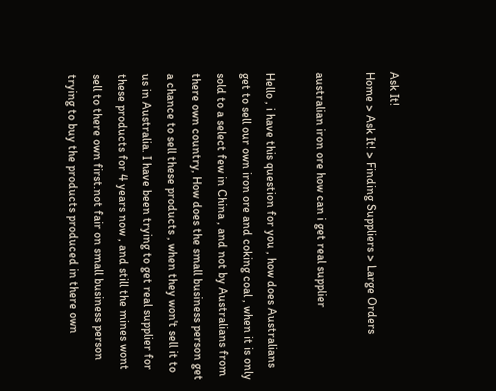Ask It!
Home > Ask It! > Finding Suppliers > Large Orders

australian iron ore how can i get real supplier

Hello , i have this question for you , how does Australians get to sell our own iron ore and coking coal , when it is only sold to a select few in China , and not by Australians from there own country, How does the small business person get a chance to sell these products , when they won't sell it to us in Australia. I have been trying to get real supplier for these products for 4 years now , and still the mines wont sell to there own first.not fair on small business person trying to buy the products produced in there own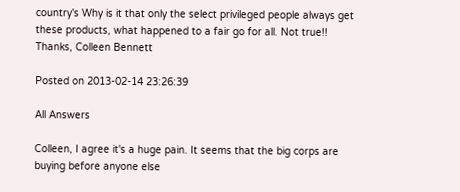country's Why is it that only the select privileged people always get these products, what happened to a fair go for all. Not true!! Thanks, Colleen Bennett

Posted on 2013-02-14 23:26:39

All Answers

Colleen, I agree it's a huge pain. It seems that the big corps are buying before anyone else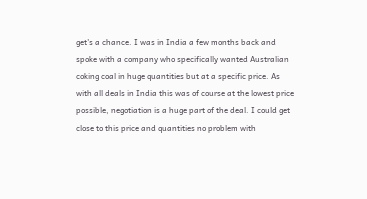get's a chance. I was in India a few months back and spoke with a company who specifically wanted Australian coking coal in huge quantities but at a specific price. As with all deals in India this was of course at the lowest price possible, negotiation is a huge part of the deal. I could get close to this price and quantities no problem with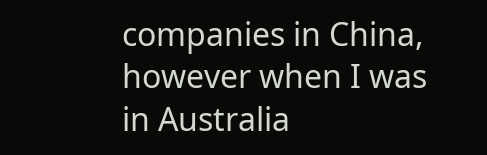companies in China, however when I was in Australia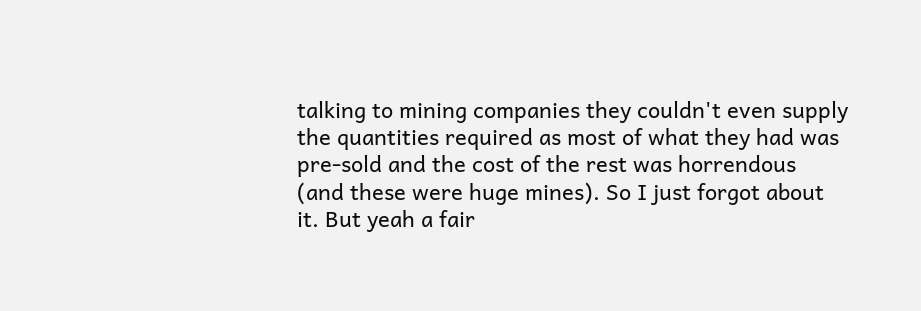talking to mining companies they couldn't even supply the quantities required as most of what they had was pre-sold and the cost of the rest was horrendous (and these were huge mines). So I just forgot about it. But yeah a fair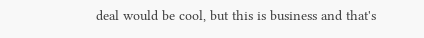deal would be cool, but this is business and that's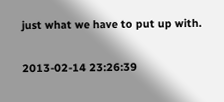just what we have to put up with.

2013-02-14 23:26:39